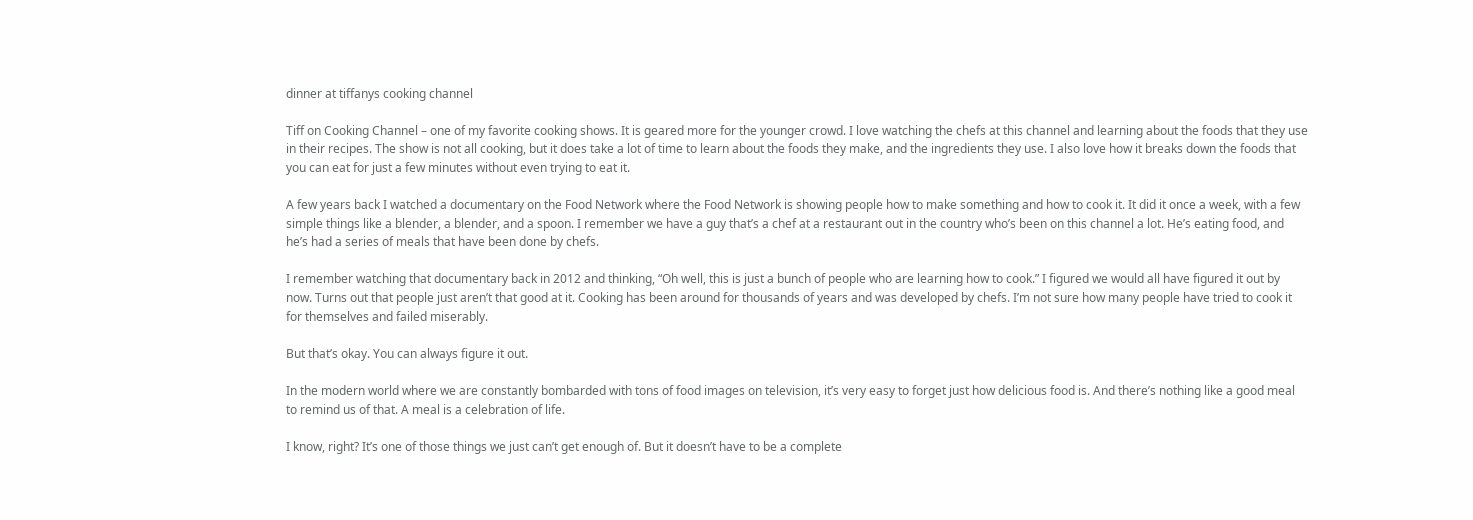dinner at tiffanys cooking channel

Tiff on Cooking Channel – one of my favorite cooking shows. It is geared more for the younger crowd. I love watching the chefs at this channel and learning about the foods that they use in their recipes. The show is not all cooking, but it does take a lot of time to learn about the foods they make, and the ingredients they use. I also love how it breaks down the foods that you can eat for just a few minutes without even trying to eat it.

A few years back I watched a documentary on the Food Network where the Food Network is showing people how to make something and how to cook it. It did it once a week, with a few simple things like a blender, a blender, and a spoon. I remember we have a guy that’s a chef at a restaurant out in the country who’s been on this channel a lot. He’s eating food, and he’s had a series of meals that have been done by chefs.

I remember watching that documentary back in 2012 and thinking, “Oh well, this is just a bunch of people who are learning how to cook.” I figured we would all have figured it out by now. Turns out that people just aren’t that good at it. Cooking has been around for thousands of years and was developed by chefs. I’m not sure how many people have tried to cook it for themselves and failed miserably.

But that’s okay. You can always figure it out.

In the modern world where we are constantly bombarded with tons of food images on television, it’s very easy to forget just how delicious food is. And there’s nothing like a good meal to remind us of that. A meal is a celebration of life.

I know, right? It’s one of those things we just can’t get enough of. But it doesn’t have to be a complete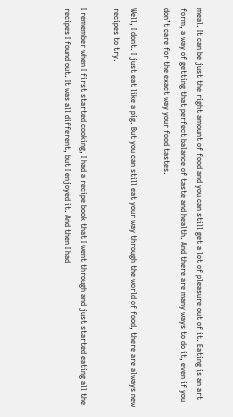meal. It can be just the right amount of food and you can still get a lot of pleasure out of it. Eating is an art form, a way of getting that perfect balance of taste and health. And there are many ways to do it, even if you don’t care for the exact way your food tastes.

Well, I dont. I just eat like a pig. But you can still eat your way through the world of food, there are always new recipes to try.

I remember when I first started cooking, I had a recipe book that I went through and just started eating all the recipes I found out. It was all different, but I enjoyed it. And then I had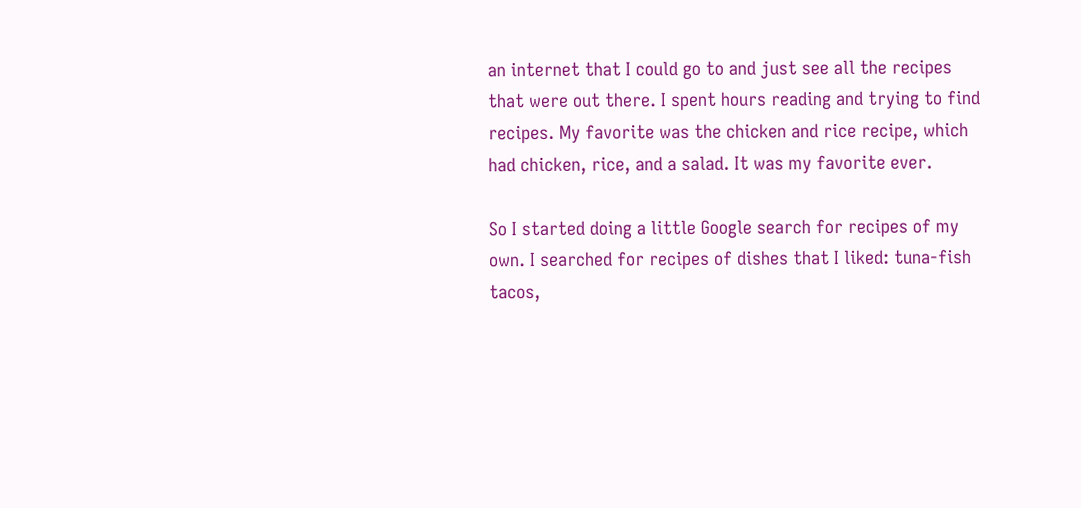an internet that I could go to and just see all the recipes that were out there. I spent hours reading and trying to find recipes. My favorite was the chicken and rice recipe, which had chicken, rice, and a salad. It was my favorite ever.

So I started doing a little Google search for recipes of my own. I searched for recipes of dishes that I liked: tuna-fish tacos,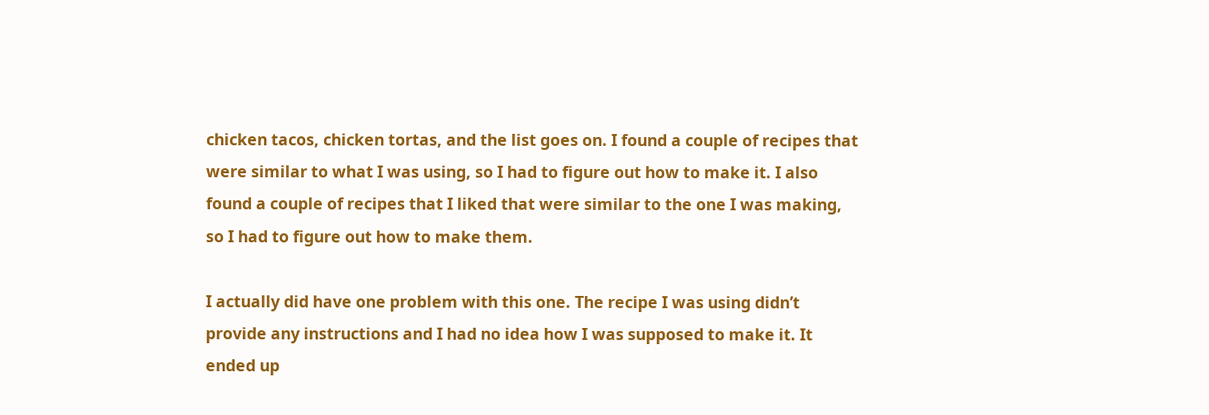chicken tacos, chicken tortas, and the list goes on. I found a couple of recipes that were similar to what I was using, so I had to figure out how to make it. I also found a couple of recipes that I liked that were similar to the one I was making, so I had to figure out how to make them.

I actually did have one problem with this one. The recipe I was using didn’t provide any instructions and I had no idea how I was supposed to make it. It ended up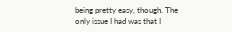being pretty easy, though. The only issue I had was that I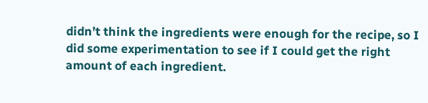didn’t think the ingredients were enough for the recipe, so I did some experimentation to see if I could get the right amount of each ingredient.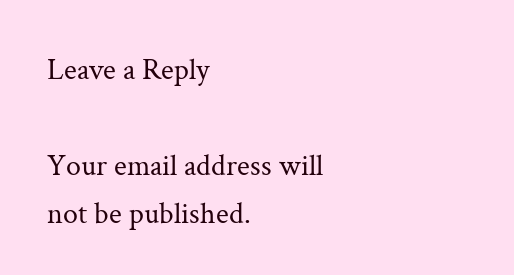Leave a Reply

Your email address will not be published.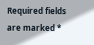Required fields are marked *